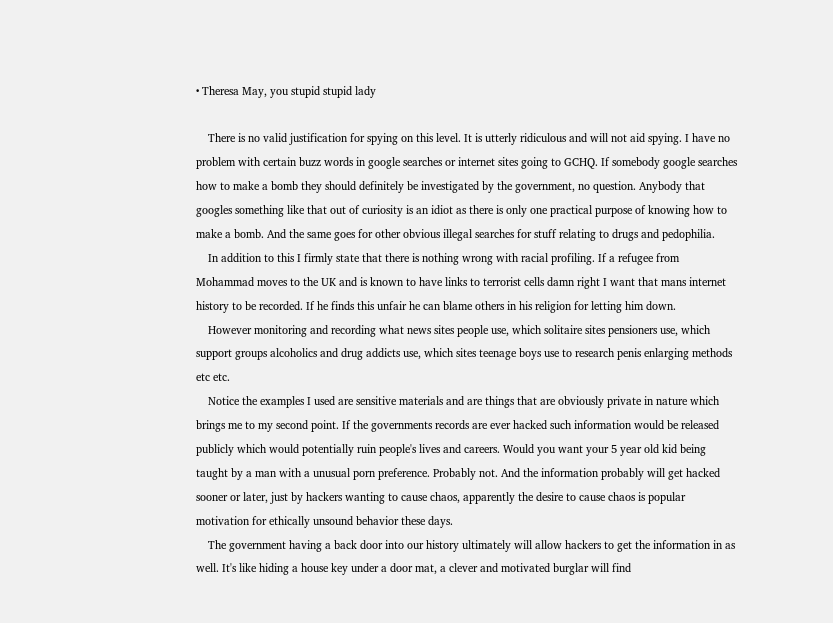• Theresa May, you stupid stupid lady

    There is no valid justification for spying on this level. It is utterly ridiculous and will not aid spying. I have no problem with certain buzz words in google searches or internet sites going to GCHQ. If somebody google searches how to make a bomb they should definitely be investigated by the government, no question. Anybody that googles something like that out of curiosity is an idiot as there is only one practical purpose of knowing how to make a bomb. And the same goes for other obvious illegal searches for stuff relating to drugs and pedophilia.
    In addition to this I firmly state that there is nothing wrong with racial profiling. If a refugee from Mohammad moves to the UK and is known to have links to terrorist cells damn right I want that mans internet history to be recorded. If he finds this unfair he can blame others in his religion for letting him down.
    However monitoring and recording what news sites people use, which solitaire sites pensioners use, which support groups alcoholics and drug addicts use, which sites teenage boys use to research penis enlarging methods etc etc.
    Notice the examples I used are sensitive materials and are things that are obviously private in nature which brings me to my second point. If the governments records are ever hacked such information would be released publicly which would potentially ruin people's lives and careers. Would you want your 5 year old kid being taught by a man with a unusual porn preference. Probably not. And the information probably will get hacked sooner or later, just by hackers wanting to cause chaos, apparently the desire to cause chaos is popular motivation for ethically unsound behavior these days.
    The government having a back door into our history ultimately will allow hackers to get the information in as well. It's like hiding a house key under a door mat, a clever and motivated burglar will find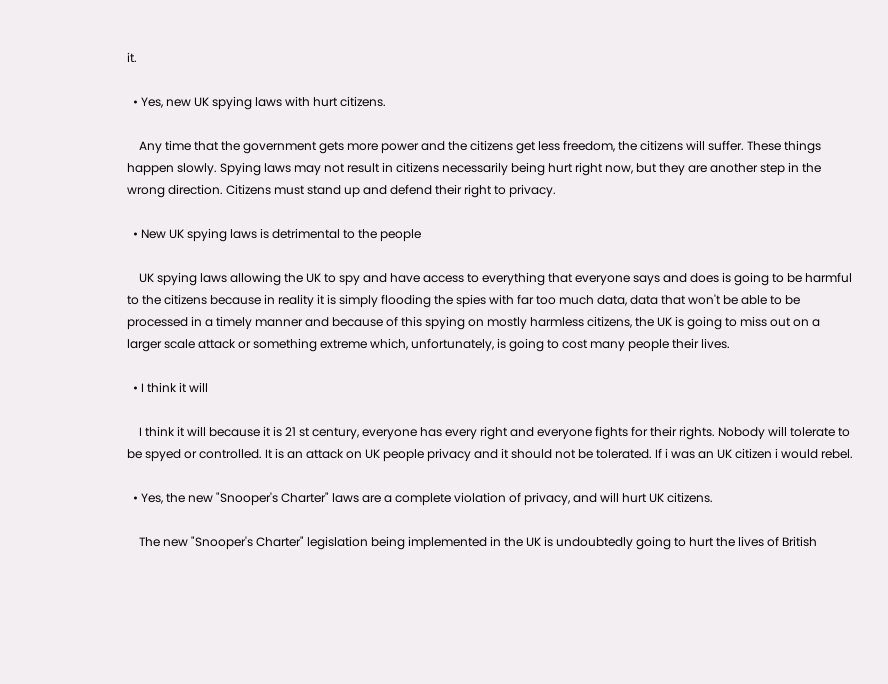it.

  • Yes, new UK spying laws with hurt citizens.

    Any time that the government gets more power and the citizens get less freedom, the citizens will suffer. These things happen slowly. Spying laws may not result in citizens necessarily being hurt right now, but they are another step in the wrong direction. Citizens must stand up and defend their right to privacy.

  • New UK spying laws is detrimental to the people

    UK spying laws allowing the UK to spy and have access to everything that everyone says and does is going to be harmful to the citizens because in reality it is simply flooding the spies with far too much data, data that won't be able to be processed in a timely manner and because of this spying on mostly harmless citizens, the UK is going to miss out on a larger scale attack or something extreme which, unfortunately, is going to cost many people their lives.

  • I think it will

    I think it will because it is 21 st century, everyone has every right and everyone fights for their rights. Nobody will tolerate to be spyed or controlled. It is an attack on UK people privacy and it should not be tolerated. If i was an UK citizen i would rebel.

  • Yes, the new "Snooper's Charter" laws are a complete violation of privacy, and will hurt UK citizens.

    The new "Snooper's Charter" legislation being implemented in the UK is undoubtedly going to hurt the lives of British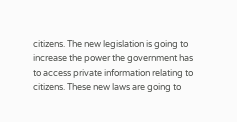citizens. The new legislation is going to increase the power the government has to access private information relating to citizens. These new laws are going to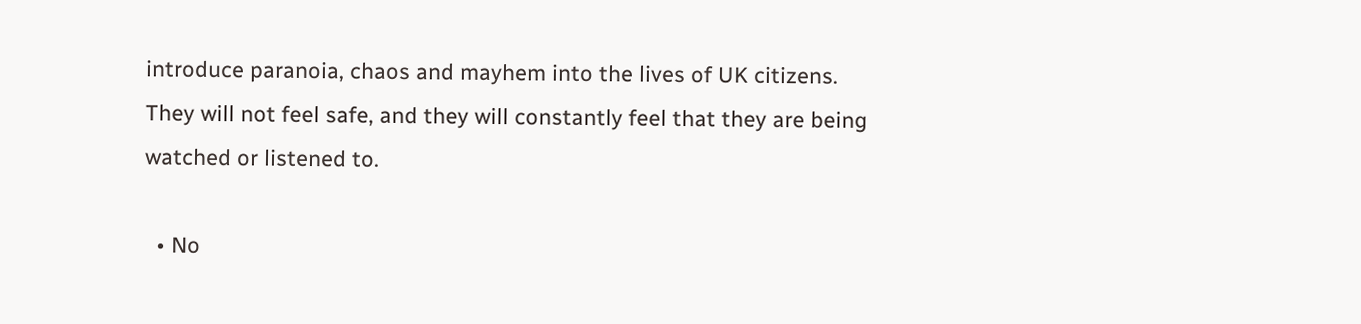introduce paranoia, chaos and mayhem into the lives of UK citizens. They will not feel safe, and they will constantly feel that they are being watched or listened to.

  • No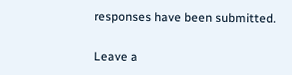responses have been submitted.

Leave a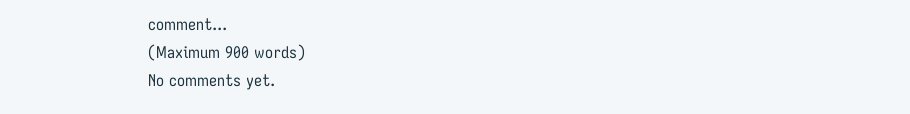comment...
(Maximum 900 words)
No comments yet.